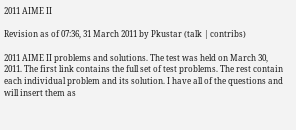2011 AIME II

Revision as of 07:36, 31 March 2011 by Pkustar (talk | contribs)

2011 AIME II problems and solutions. The test was held on March 30, 2011. The first link contains the full set of test problems. The rest contain each individual problem and its solution. I have all of the questions and will insert them as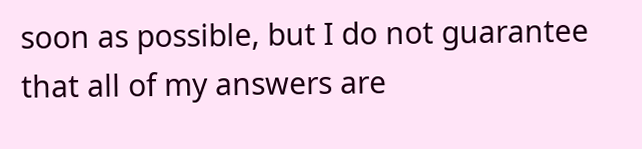soon as possible, but I do not guarantee that all of my answers are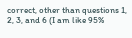correct, other than questions 1, 2, 3, and 6 (I am like 95%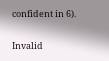confident in 6).

Invalid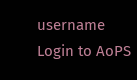username
Login to AoPS